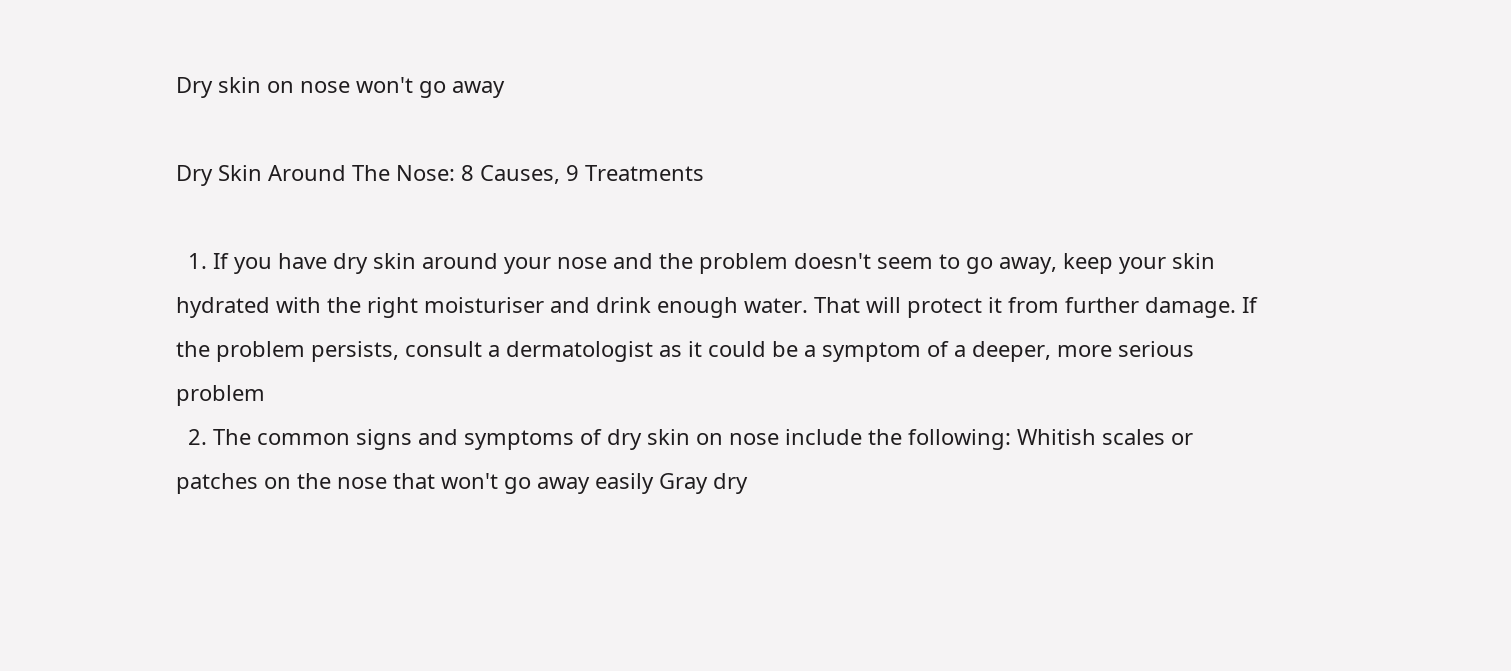Dry skin on nose won't go away

Dry Skin Around The Nose: 8 Causes, 9 Treatments

  1. If you have dry skin around your nose and the problem doesn't seem to go away, keep your skin hydrated with the right moisturiser and drink enough water. That will protect it from further damage. If the problem persists, consult a dermatologist as it could be a symptom of a deeper, more serious problem
  2. The common signs and symptoms of dry skin on nose include the following: Whitish scales or patches on the nose that won't go away easily Gray dry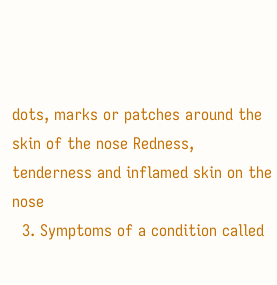dots, marks or patches around the skin of the nose Redness, tenderness and inflamed skin on the nose
  3. Symptoms of a condition called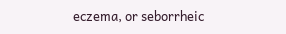eczema, or seborrheic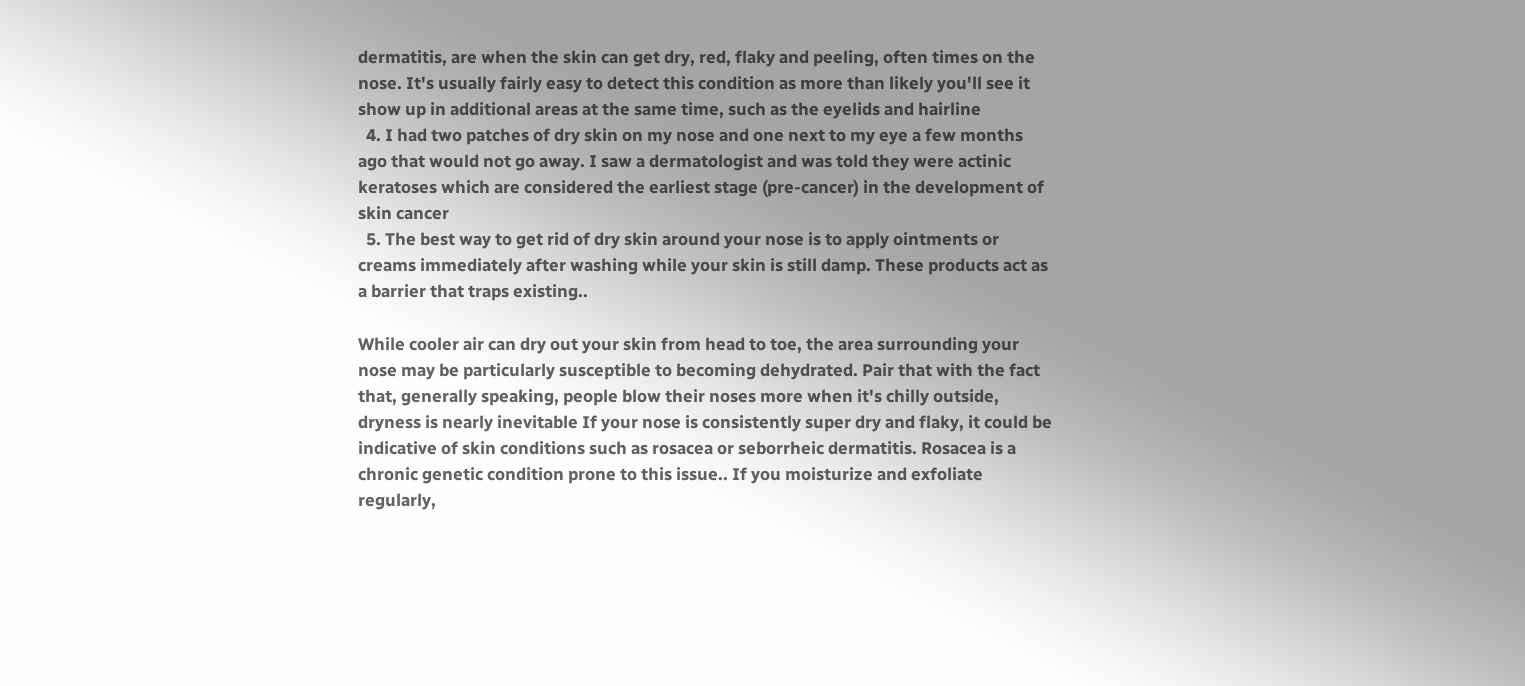dermatitis, are when the skin can get dry, red, flaky and peeling, often times on the nose. It's usually fairly easy to detect this condition as more than likely you'll see it show up in additional areas at the same time, such as the eyelids and hairline
  4. I had two patches of dry skin on my nose and one next to my eye a few months ago that would not go away. I saw a dermatologist and was told they were actinic keratoses which are considered the earliest stage (pre-cancer) in the development of skin cancer
  5. The best way to get rid of dry skin around your nose is to apply ointments or creams immediately after washing while your skin is still damp. These products act as a barrier that traps existing..

While cooler air can dry out your skin from head to toe, the area surrounding your nose may be particularly susceptible to becoming dehydrated. Pair that with the fact that, generally speaking, people blow their noses more when it's chilly outside, dryness is nearly inevitable If your nose is consistently super dry and flaky, it could be indicative of skin conditions such as rosacea or seborrheic dermatitis. Rosacea is a chronic genetic condition prone to this issue.. If you moisturize and exfoliate regularly,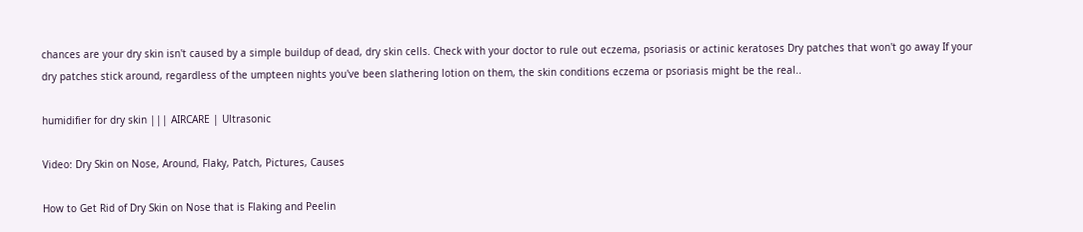chances are your dry skin isn't caused by a simple buildup of dead, dry skin cells. Check with your doctor to rule out eczema, psoriasis or actinic keratoses Dry patches that won't go away If your dry patches stick around, regardless of the umpteen nights you've been slathering lotion on them, the skin conditions eczema or psoriasis might be the real..

humidifier for dry skin ||| AIRCARE | Ultrasonic

Video: Dry Skin on Nose, Around, Flaky, Patch, Pictures, Causes

How to Get Rid of Dry Skin on Nose that is Flaking and Peelin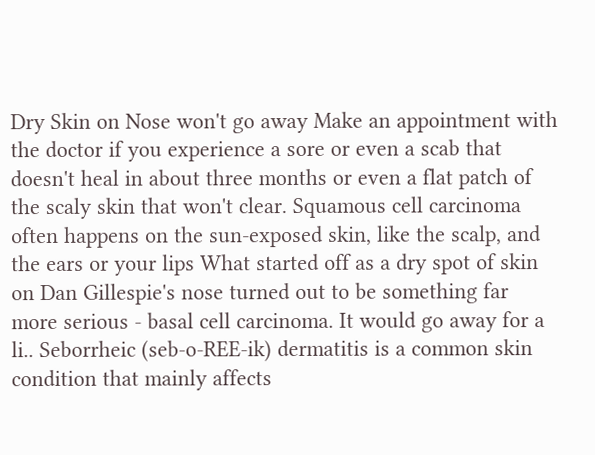Dry Skin on Nose won't go away Make an appointment with the doctor if you experience a sore or even a scab that doesn't heal in about three months or even a flat patch of the scaly skin that won't clear. Squamous cell carcinoma often happens on the sun-exposed skin, like the scalp, and the ears or your lips What started off as a dry spot of skin on Dan Gillespie's nose turned out to be something far more serious - basal cell carcinoma. It would go away for a li.. Seborrheic (seb-o-REE-ik) dermatitis is a common skin condition that mainly affects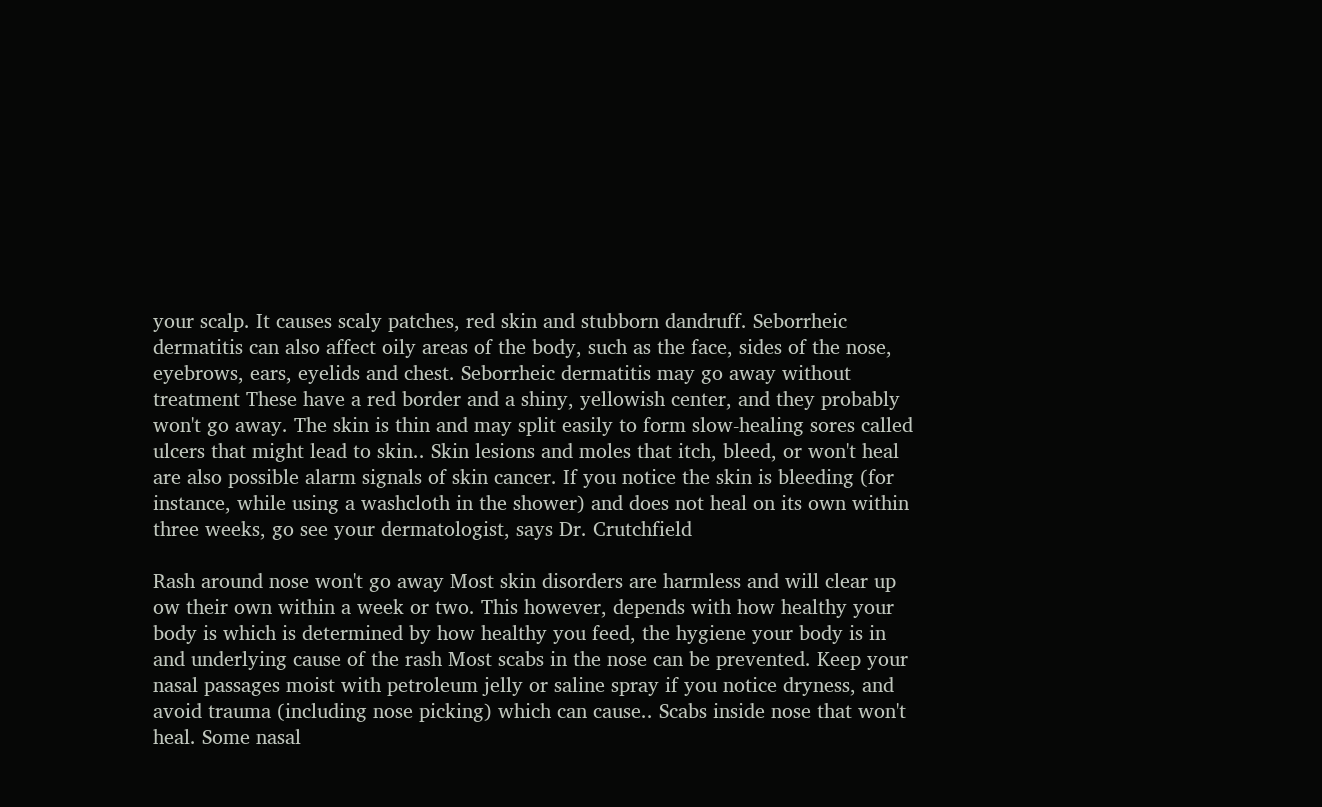your scalp. It causes scaly patches, red skin and stubborn dandruff. Seborrheic dermatitis can also affect oily areas of the body, such as the face, sides of the nose, eyebrows, ears, eyelids and chest. Seborrheic dermatitis may go away without treatment These have a red border and a shiny, yellowish center, and they probably won't go away. The skin is thin and may split easily to form slow-healing sores called ulcers that might lead to skin.. Skin lesions and moles that itch, bleed, or won't heal are also possible alarm signals of skin cancer. If you notice the skin is bleeding (for instance, while using a washcloth in the shower) and does not heal on its own within three weeks, go see your dermatologist, says Dr. Crutchfield

Rash around nose won't go away Most skin disorders are harmless and will clear up ow their own within a week or two. This however, depends with how healthy your body is which is determined by how healthy you feed, the hygiene your body is in and underlying cause of the rash Most scabs in the nose can be prevented. Keep your nasal passages moist with petroleum jelly or saline spray if you notice dryness, and avoid trauma (including nose picking) which can cause.. Scabs inside nose that won't heal. Some nasal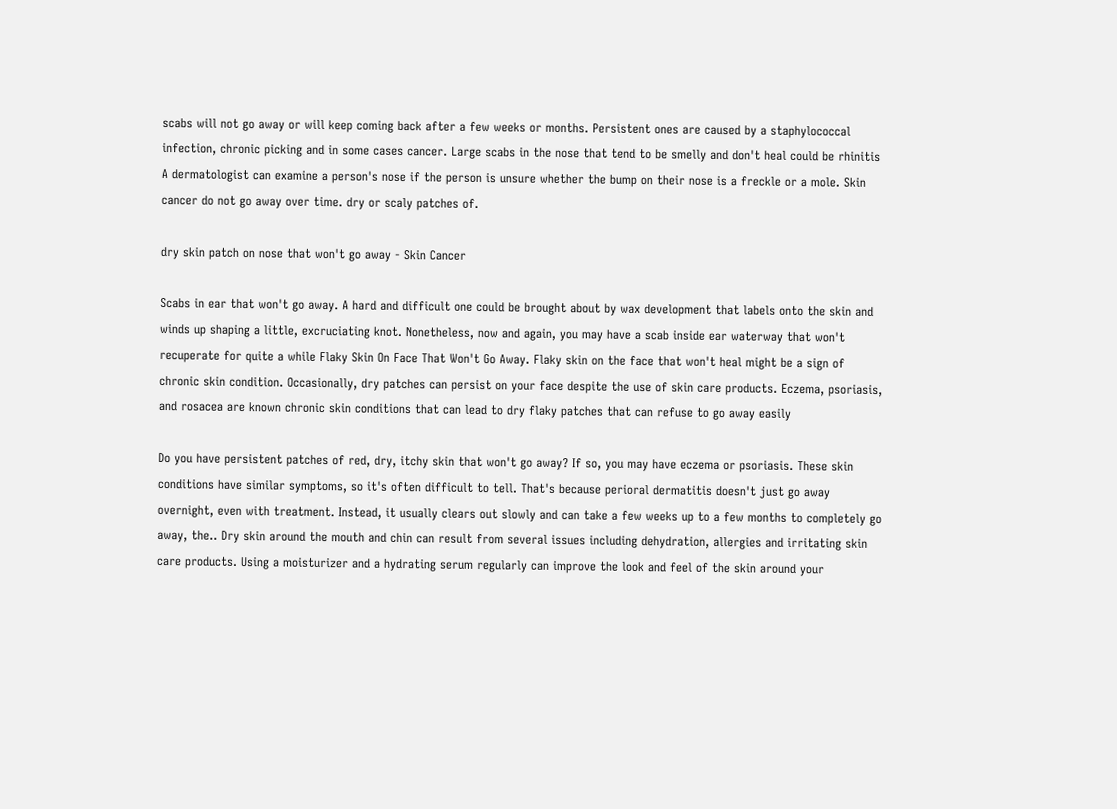scabs will not go away or will keep coming back after a few weeks or months. Persistent ones are caused by a staphylococcal infection, chronic picking and in some cases cancer. Large scabs in the nose that tend to be smelly and don't heal could be rhinitis A dermatologist can examine a person's nose if the person is unsure whether the bump on their nose is a freckle or a mole. Skin cancer do not go away over time. dry or scaly patches of.

dry skin patch on nose that won't go away - Skin Cancer

Scabs in ear that won't go away. A hard and difficult one could be brought about by wax development that labels onto the skin and winds up shaping a little, excruciating knot. Nonetheless, now and again, you may have a scab inside ear waterway that won't recuperate for quite a while Flaky Skin On Face That Won't Go Away. Flaky skin on the face that won't heal might be a sign of chronic skin condition. Occasionally, dry patches can persist on your face despite the use of skin care products. Eczema, psoriasis, and rosacea are known chronic skin conditions that can lead to dry flaky patches that can refuse to go away easily

Do you have persistent patches of red, dry, itchy skin that won't go away? If so, you may have eczema or psoriasis. These skin conditions have similar symptoms, so it's often difficult to tell. That's because perioral dermatitis doesn't just go away overnight, even with treatment. Instead, it usually clears out slowly and can take a few weeks up to a few months to completely go away, the.. Dry skin around the mouth and chin can result from several issues including dehydration, allergies and irritating skin care products. Using a moisturizer and a hydrating serum regularly can improve the look and feel of the skin around your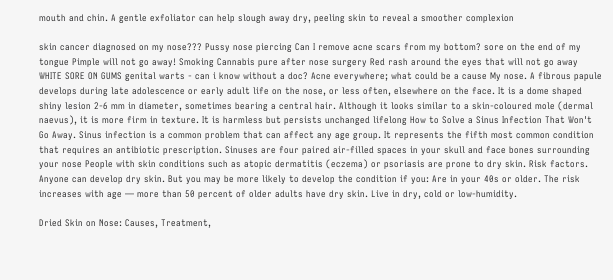mouth and chin. A gentle exfoliator can help slough away dry, peeling skin to reveal a smoother complexion

skin cancer diagnosed on my nose??? Pussy nose piercing Can I remove acne scars from my bottom? sore on the end of my tongue Pimple will not go away! Smoking Cannabis pure after nose surgery Red rash around the eyes that will not go away WHITE SORE ON GUMS genital warts - can i know without a doc? Acne everywhere; what could be a cause My nose. A fibrous papule develops during late adolescence or early adult life on the nose, or less often, elsewhere on the face. It is a dome shaped shiny lesion 2-6 mm in diameter, sometimes bearing a central hair. Although it looks similar to a skin-coloured mole (dermal naevus), it is more firm in texture. It is harmless but persists unchanged lifelong How to Solve a Sinus Infection That Won't Go Away. Sinus infection is a common problem that can affect any age group. It represents the fifth most common condition that requires an antibiotic prescription. Sinuses are four paired air-filled spaces in your skull and face bones surrounding your nose People with skin conditions such as atopic dermatitis (eczema) or psoriasis are prone to dry skin. Risk factors. Anyone can develop dry skin. But you may be more likely to develop the condition if you: Are in your 40s or older. The risk increases with age — more than 50 percent of older adults have dry skin. Live in dry, cold or low-humidity.

Dried Skin on Nose: Causes, Treatment,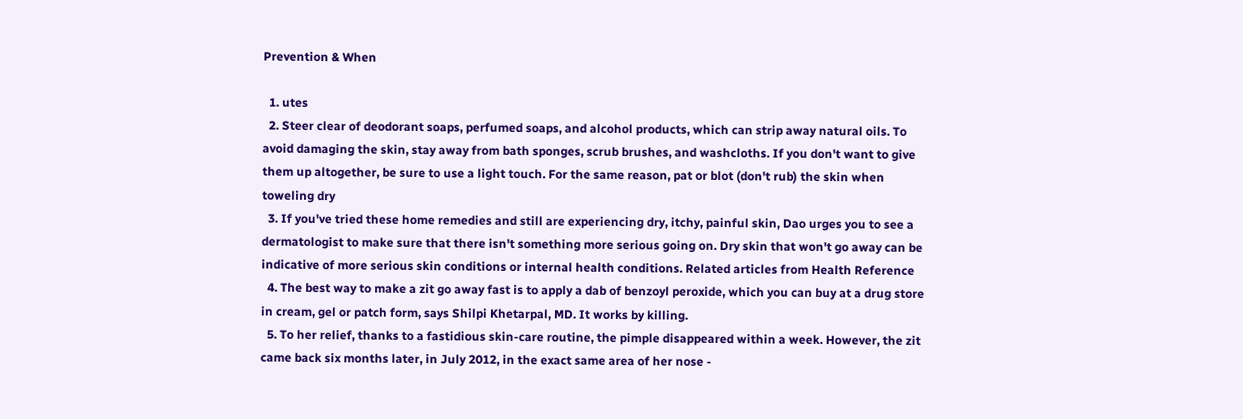Prevention & When

  1. utes
  2. Steer clear of deodorant soaps, perfumed soaps, and alcohol products, which can strip away natural oils. To avoid damaging the skin, stay away from bath sponges, scrub brushes, and washcloths. If you don't want to give them up altogether, be sure to use a light touch. For the same reason, pat or blot (don't rub) the skin when toweling dry
  3. If you've tried these home remedies and still are experiencing dry, itchy, painful skin, Dao urges you to see a dermatologist to make sure that there isn't something more serious going on. Dry skin that won't go away can be indicative of more serious skin conditions or internal health conditions. Related articles from Health Reference
  4. The best way to make a zit go away fast is to apply a dab of benzoyl peroxide, which you can buy at a drug store in cream, gel or patch form, says Shilpi Khetarpal, MD. It works by killing.
  5. To her relief, thanks to a fastidious skin-care routine, the pimple disappeared within a week. However, the zit came back six months later, in July 2012, in the exact same area of her nose -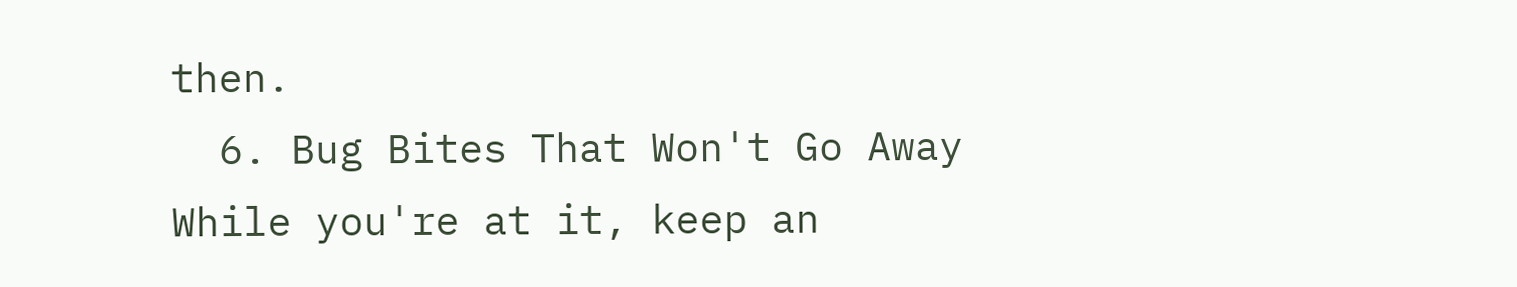then.
  6. Bug Bites That Won't Go Away While you're at it, keep an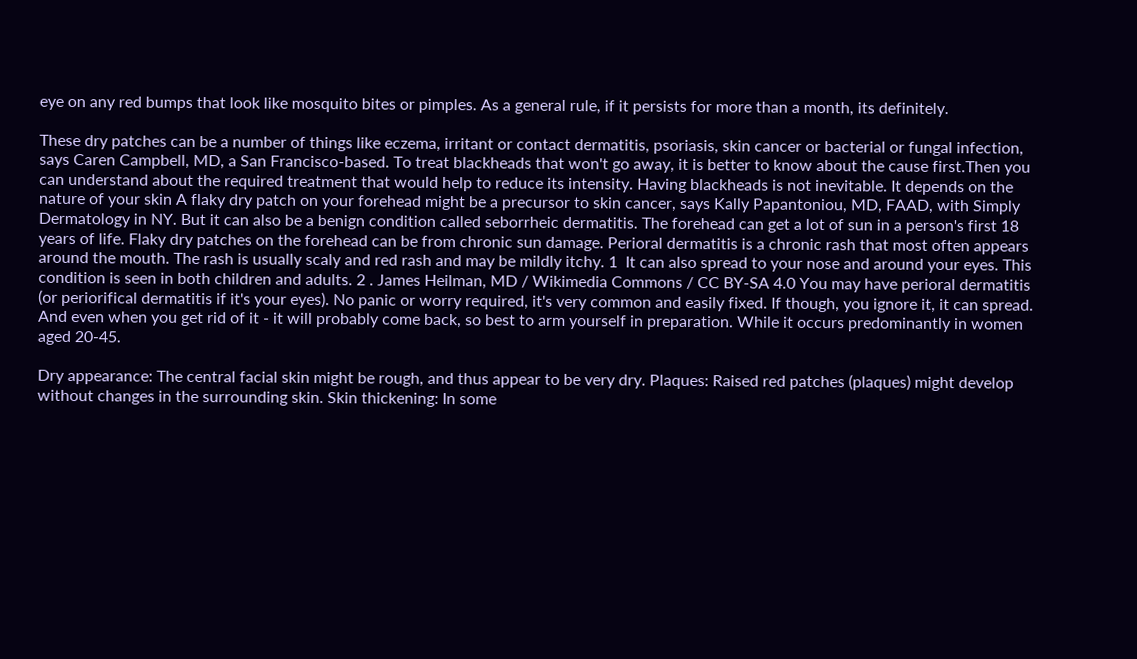eye on any red bumps that look like mosquito bites or pimples. As a general rule, if it persists for more than a month, its definitely.

These dry patches can be a number of things like eczema, irritant or contact dermatitis, psoriasis, skin cancer or bacterial or fungal infection, says Caren Campbell, MD, a San Francisco-based. To treat blackheads that won't go away, it is better to know about the cause first.Then you can understand about the required treatment that would help to reduce its intensity. Having blackheads is not inevitable. It depends on the nature of your skin A flaky dry patch on your forehead might be a precursor to skin cancer, says Kally Papantoniou, MD, FAAD, with Simply Dermatology in NY. But it can also be a benign condition called seborrheic dermatitis. The forehead can get a lot of sun in a person's first 18 years of life. Flaky dry patches on the forehead can be from chronic sun damage. Perioral dermatitis is a chronic rash that most often appears around the mouth. The rash is usually scaly and red rash and may be mildly itchy. 1  It can also spread to your nose and around your eyes. This condition is seen in both children and adults. 2 . James Heilman, MD / Wikimedia Commons / CC BY-SA 4.0 You may have perioral dermatitis (or periorifical dermatitis if it's your eyes). No panic or worry required, it's very common and easily fixed. If though, you ignore it, it can spread. And even when you get rid of it - it will probably come back, so best to arm yourself in preparation. While it occurs predominantly in women aged 20-45.

Dry appearance: The central facial skin might be rough, and thus appear to be very dry. Plaques: Raised red patches (plaques) might develop without changes in the surrounding skin. Skin thickening: In some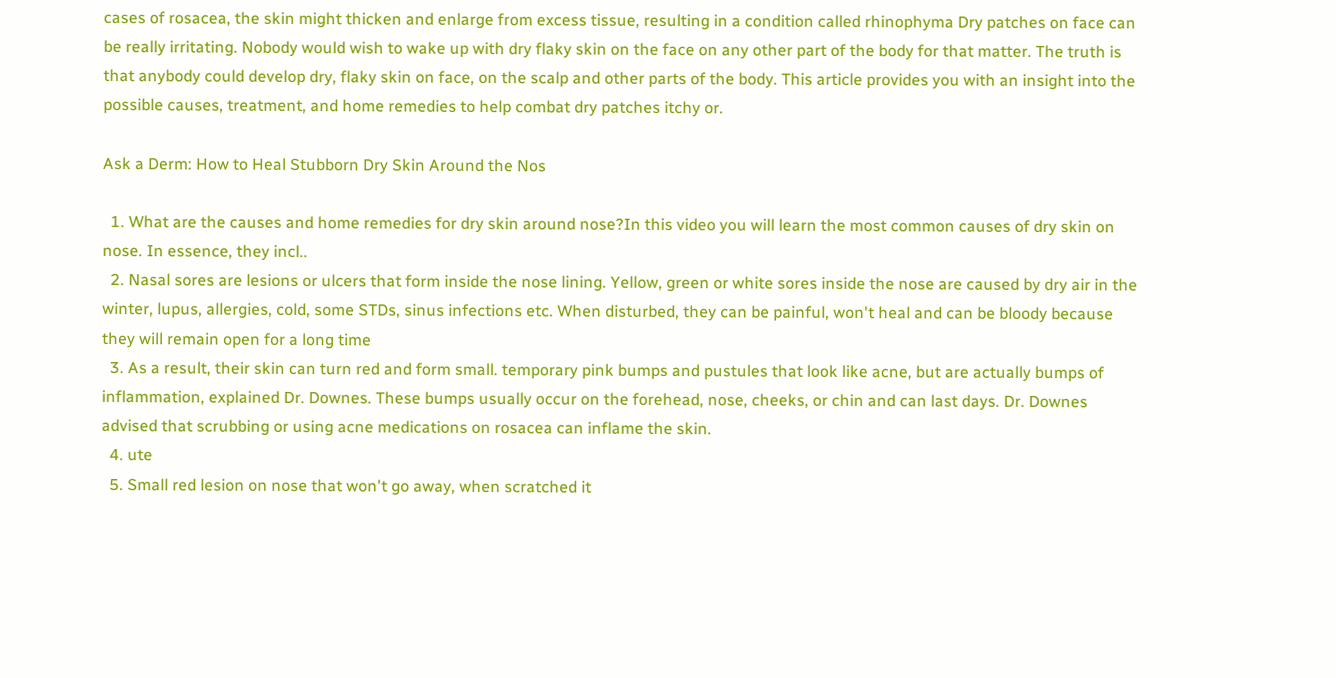cases of rosacea, the skin might thicken and enlarge from excess tissue, resulting in a condition called rhinophyma Dry patches on face can be really irritating. Nobody would wish to wake up with dry flaky skin on the face on any other part of the body for that matter. The truth is that anybody could develop dry, flaky skin on face, on the scalp and other parts of the body. This article provides you with an insight into the possible causes, treatment, and home remedies to help combat dry patches itchy or.

Ask a Derm: How to Heal Stubborn Dry Skin Around the Nos

  1. What are the causes and home remedies for dry skin around nose?In this video you will learn the most common causes of dry skin on nose. In essence, they incl..
  2. Nasal sores are lesions or ulcers that form inside the nose lining. Yellow, green or white sores inside the nose are caused by dry air in the winter, lupus, allergies, cold, some STDs, sinus infections etc. When disturbed, they can be painful, won't heal and can be bloody because they will remain open for a long time
  3. As a result, their skin can turn red and form small. temporary pink bumps and pustules that look like acne, but are actually bumps of inflammation, explained Dr. Downes. These bumps usually occur on the forehead, nose, cheeks, or chin and can last days. Dr. Downes advised that scrubbing or using acne medications on rosacea can inflame the skin.
  4. ute
  5. Small red lesion on nose that won't go away, when scratched it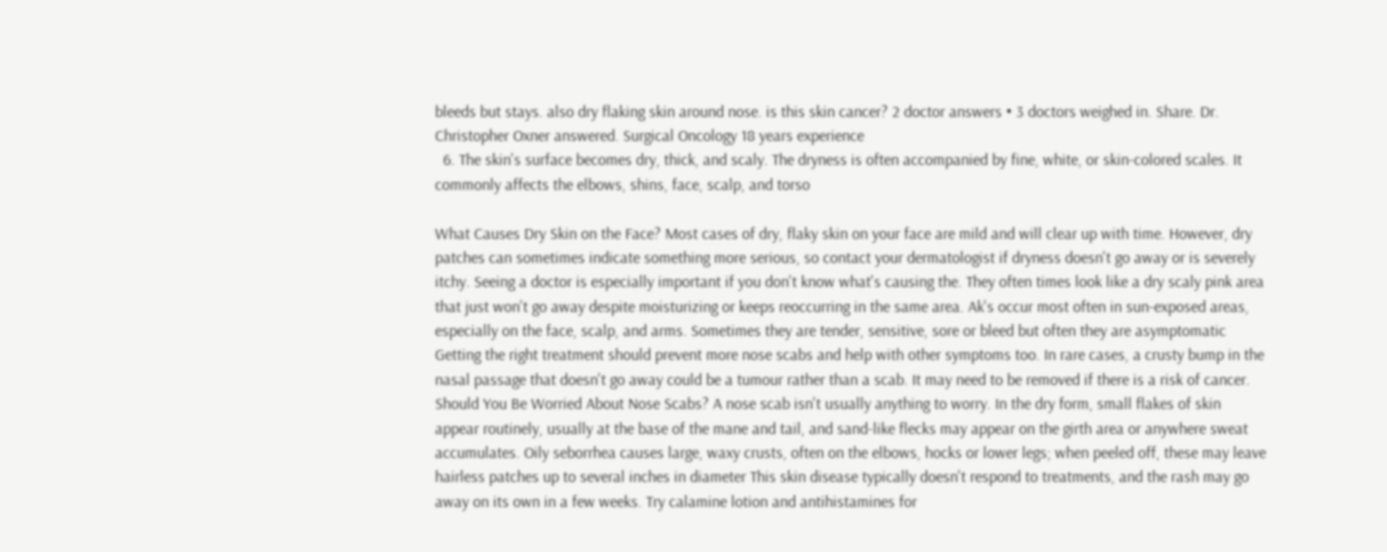bleeds but stays. also dry flaking skin around nose. is this skin cancer? 2 doctor answers • 3 doctors weighed in. Share. Dr. Christopher Oxner answered. Surgical Oncology 18 years experience
  6. The skin's surface becomes dry, thick, and scaly. The dryness is often accompanied by fine, white, or skin-colored scales. It commonly affects the elbows, shins, face, scalp, and torso

What Causes Dry Skin on the Face? Most cases of dry, flaky skin on your face are mild and will clear up with time. However, dry patches can sometimes indicate something more serious, so contact your dermatologist if dryness doesn't go away or is severely itchy. Seeing a doctor is especially important if you don't know what's causing the. They often times look like a dry scaly pink area that just won't go away despite moisturizing or keeps reoccurring in the same area. Ak's occur most often in sun-exposed areas, especially on the face, scalp, and arms. Sometimes they are tender, sensitive, sore or bleed but often they are asymptomatic Getting the right treatment should prevent more nose scabs and help with other symptoms too. In rare cases, a crusty bump in the nasal passage that doesn't go away could be a tumour rather than a scab. It may need to be removed if there is a risk of cancer. Should You Be Worried About Nose Scabs? A nose scab isn't usually anything to worry. In the dry form, small flakes of skin appear routinely, usually at the base of the mane and tail, and sand-like flecks may appear on the girth area or anywhere sweat accumulates. Oily seborrhea causes large, waxy crusts, often on the elbows, hocks or lower legs; when peeled off, these may leave hairless patches up to several inches in diameter This skin disease typically doesn't respond to treatments, and the rash may go away on its own in a few weeks. Try calamine lotion and antihistamines for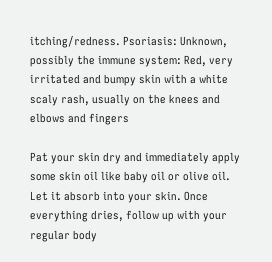itching/redness. Psoriasis: Unknown, possibly the immune system: Red, very irritated and bumpy skin with a white scaly rash, usually on the knees and elbows and fingers

Pat your skin dry and immediately apply some skin oil like baby oil or olive oil. Let it absorb into your skin. Once everything dries, follow up with your regular body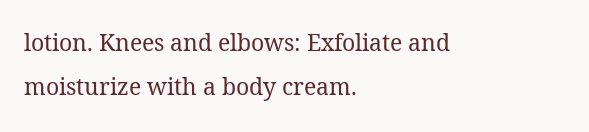lotion. Knees and elbows: Exfoliate and moisturize with a body cream.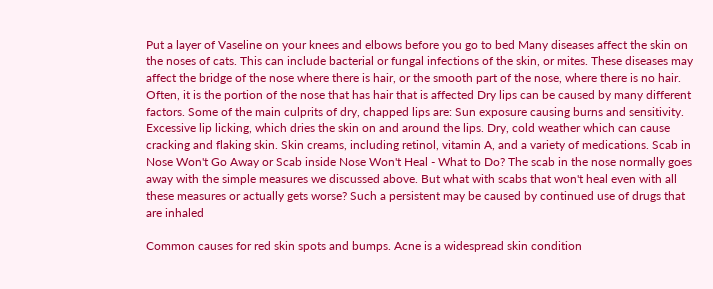Put a layer of Vaseline on your knees and elbows before you go to bed Many diseases affect the skin on the noses of cats. This can include bacterial or fungal infections of the skin, or mites. These diseases may affect the bridge of the nose where there is hair, or the smooth part of the nose, where there is no hair. Often, it is the portion of the nose that has hair that is affected Dry lips can be caused by many different factors. Some of the main culprits of dry, chapped lips are: Sun exposure causing burns and sensitivity. Excessive lip licking, which dries the skin on and around the lips. Dry, cold weather which can cause cracking and flaking skin. Skin creams, including retinol, vitamin A, and a variety of medications. Scab in Nose Won't Go Away or Scab inside Nose Won't Heal - What to Do? The scab in the nose normally goes away with the simple measures we discussed above. But what with scabs that won't heal even with all these measures or actually gets worse? Such a persistent may be caused by continued use of drugs that are inhaled

Common causes for red skin spots and bumps. Acne is a widespread skin condition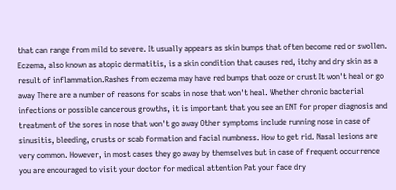that can range from mild to severe. It usually appears as skin bumps that often become red or swollen. Eczema, also known as atopic dermatitis, is a skin condition that causes red, itchy and dry skin as a result of inflammation.Rashes from eczema may have red bumps that ooze or crust It won't heal or go away There are a number of reasons for scabs in nose that won't heal. Whether chronic bacterial infections or possible cancerous growths, it is important that you see an ENT for proper diagnosis and treatment of the sores in nose that won't go away Other symptoms include running nose in case of sinusitis, bleeding, crusts or scab formation and facial numbness. How to get rid. Nasal lesions are very common. However, in most cases they go away by themselves but in case of frequent occurrence you are encouraged to visit your doctor for medical attention Pat your face dry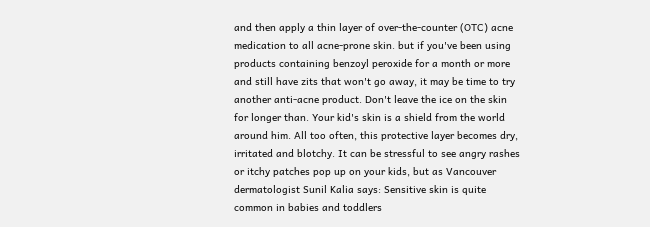and then apply a thin layer of over-the-counter (OTC) acne medication to all acne-prone skin. but if you've been using products containing benzoyl peroxide for a month or more and still have zits that won't go away, it may be time to try another anti-acne product. Don't leave the ice on the skin for longer than. Your kid's skin is a shield from the world around him. All too often, this protective layer becomes dry, irritated and blotchy. It can be stressful to see angry rashes or itchy patches pop up on your kids, but as Vancouver dermatologist Sunil Kalia says: Sensitive skin is quite common in babies and toddlers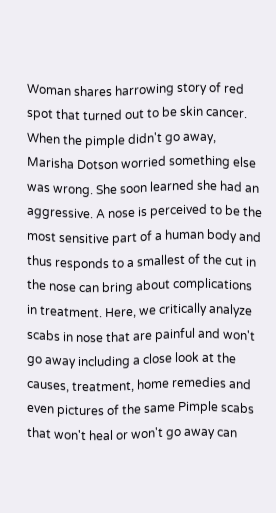Woman shares harrowing story of red spot that turned out to be skin cancer. When the pimple didn't go away, Marisha Dotson worried something else was wrong. She soon learned she had an aggressive. A nose is perceived to be the most sensitive part of a human body and thus responds to a smallest of the cut in the nose can bring about complications in treatment. Here, we critically analyze scabs in nose that are painful and won't go away including a close look at the causes, treatment, home remedies and even pictures of the same Pimple scabs that won't heal or won't go away can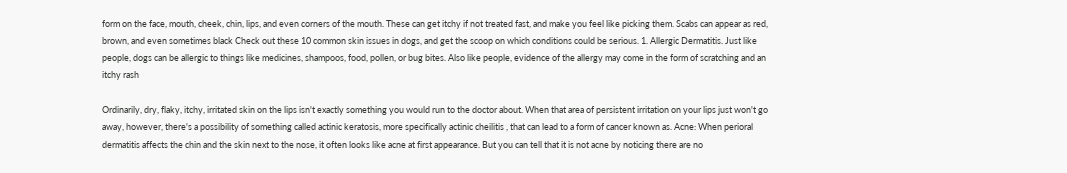form on the face, mouth, cheek, chin, lips, and even corners of the mouth. These can get itchy if not treated fast, and make you feel like picking them. Scabs can appear as red, brown, and even sometimes black Check out these 10 common skin issues in dogs, and get the scoop on which conditions could be serious. 1. Allergic Dermatitis. Just like people, dogs can be allergic to things like medicines, shampoos, food, pollen, or bug bites. Also like people, evidence of the allergy may come in the form of scratching and an itchy rash

Ordinarily, dry, flaky, itchy, irritated skin on the lips isn't exactly something you would run to the doctor about. When that area of persistent irritation on your lips just won't go away, however, there's a possibility of something called actinic keratosis, more specifically actinic cheilitis , that can lead to a form of cancer known as. Acne: When perioral dermatitis affects the chin and the skin next to the nose, it often looks like acne at first appearance. But you can tell that it is not acne by noticing there are no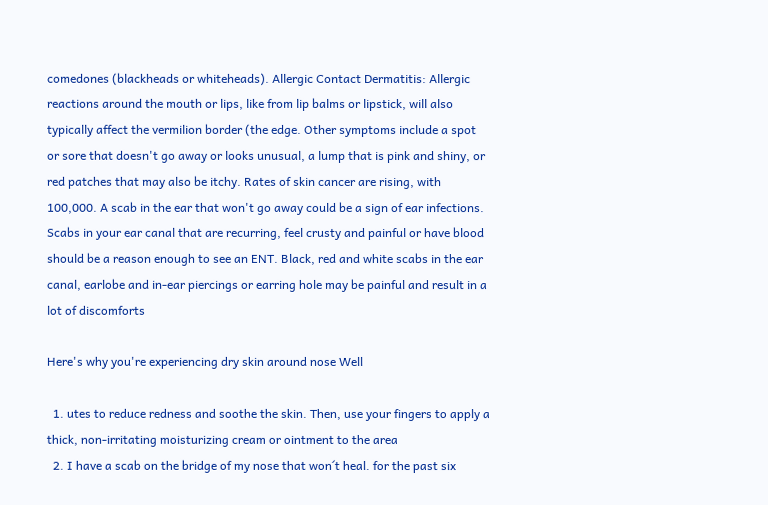comedones (blackheads or whiteheads). Allergic Contact Dermatitis: Allergic reactions around the mouth or lips, like from lip balms or lipstick, will also typically affect the vermilion border (the edge. Other symptoms include a spot or sore that doesn't go away or looks unusual, a lump that is pink and shiny, or red patches that may also be itchy. Rates of skin cancer are rising, with 100,000. A scab in the ear that won't go away could be a sign of ear infections. Scabs in your ear canal that are recurring, feel crusty and painful or have blood should be a reason enough to see an ENT. Black, red and white scabs in the ear canal, earlobe and in-ear piercings or earring hole may be painful and result in a lot of discomforts

Here's why you're experiencing dry skin around nose Well

  1. utes to reduce redness and soothe the skin. Then, use your fingers to apply a thick, non-irritating moisturizing cream or ointment to the area
  2. I have a scab on the bridge of my nose that won´t heal. for the past six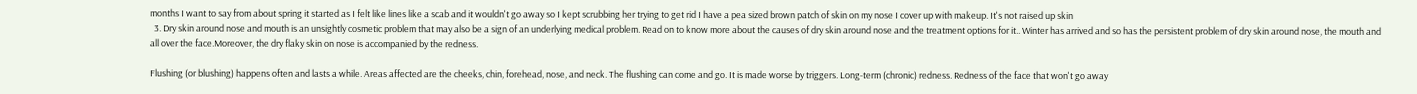months I want to say from about spring it started as I felt like lines like a scab and it wouldn't go away so I kept scrubbing her trying to get rid I have a pea sized brown patch of skin on my nose I cover up with makeup. It's not raised up skin
  3. Dry skin around nose and mouth is an unsightly cosmetic problem that may also be a sign of an underlying medical problem. Read on to know more about the causes of dry skin around nose and the treatment options for it.. Winter has arrived and so has the persistent problem of dry skin around nose, the mouth and all over the face.Moreover, the dry flaky skin on nose is accompanied by the redness.

Flushing (or blushing) happens often and lasts a while. Areas affected are the cheeks, chin, forehead, nose, and neck. The flushing can come and go. It is made worse by triggers. Long-term (chronic) redness. Redness of the face that won't go away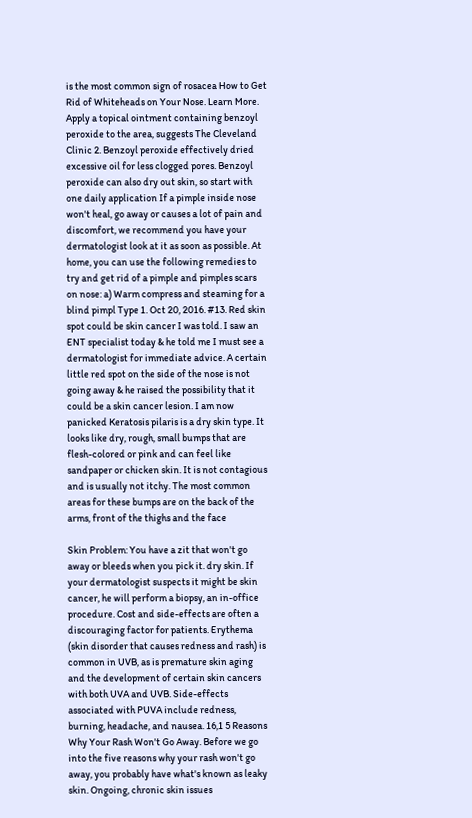is the most common sign of rosacea How to Get Rid of Whiteheads on Your Nose. Learn More. Apply a topical ointment containing benzoyl peroxide to the area, suggests The Cleveland Clinic 2. Benzoyl peroxide effectively dried excessive oil for less clogged pores. Benzoyl peroxide can also dry out skin, so start with one daily application If a pimple inside nose won't heal, go away or causes a lot of pain and discomfort, we recommend you have your dermatologist look at it as soon as possible. At home, you can use the following remedies to try and get rid of a pimple and pimples scars on nose: a) Warm compress and steaming for a blind pimpl Type 1. Oct 20, 2016. #13. Red skin spot could be skin cancer I was told. I saw an ENT specialist today & he told me I must see a dermatologist for immediate advice. A certain little red spot on the side of the nose is not going away & he raised the possibility that it could be a skin cancer lesion. I am now panicked Keratosis pilaris is a dry skin type. It looks like dry, rough, small bumps that are flesh-colored or pink and can feel like sandpaper or chicken skin. It is not contagious and is usually not itchy. The most common areas for these bumps are on the back of the arms, front of the thighs and the face

Skin Problem: You have a zit that won't go away or bleeds when you pick it. dry skin. If your dermatologist suspects it might be skin cancer, he will perform a biopsy, an in-office procedure. Cost and side-effects are often a discouraging factor for patients. Erythema (skin disorder that causes redness and rash) is common in UVB, as is premature skin aging and the development of certain skin cancers with both UVA and UVB. Side-effects associated with PUVA include redness, burning, headache, and nausea. 16,1 5 Reasons Why Your Rash Won't Go Away. Before we go into the five reasons why your rash won't go away, you probably have what's known as leaky skin. Ongoing, chronic skin issues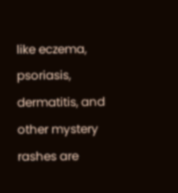like eczema, psoriasis, dermatitis, and other mystery rashes are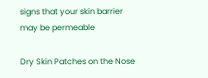signs that your skin barrier may be permeable

Dry Skin Patches on the Nose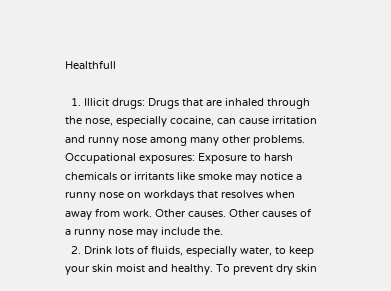Healthfull

  1. Illicit drugs: Drugs that are inhaled through the nose, especially cocaine, can cause irritation and runny nose among many other problems. Occupational exposures: Exposure to harsh chemicals or irritants like smoke may notice a runny nose on workdays that resolves when away from work. Other causes. Other causes of a runny nose may include the.
  2. Drink lots of fluids, especially water, to keep your skin moist and healthy. To prevent dry skin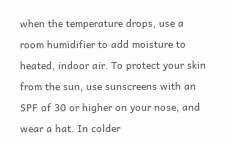when the temperature drops, use a room humidifier to add moisture to heated, indoor air. To protect your skin from the sun, use sunscreens with an SPF of 30 or higher on your nose, and wear a hat. In colder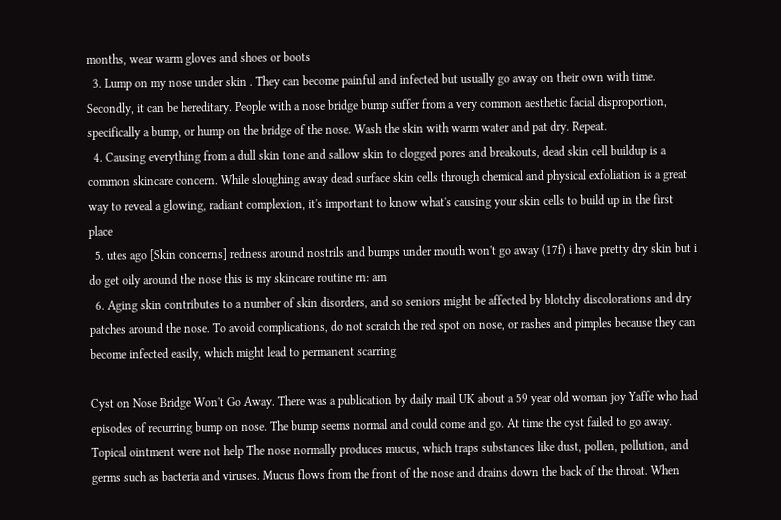months, wear warm gloves and shoes or boots
  3. Lump on my nose under skin . They can become painful and infected but usually go away on their own with time. Secondly, it can be hereditary. People with a nose bridge bump suffer from a very common aesthetic facial disproportion, specifically a bump, or hump on the bridge of the nose. Wash the skin with warm water and pat dry. Repeat.
  4. Causing everything from a dull skin tone and sallow skin to clogged pores and breakouts, dead skin cell buildup is a common skincare concern. While sloughing away dead surface skin cells through chemical and physical exfoliation is a great way to reveal a glowing, radiant complexion, it's important to know what's causing your skin cells to build up in the first place
  5. utes ago [Skin concerns] redness around nostrils and bumps under mouth won't go away (17f) i have pretty dry skin but i do get oily around the nose this is my skincare routine rn: am
  6. Aging skin contributes to a number of skin disorders, and so seniors might be affected by blotchy discolorations and dry patches around the nose. To avoid complications, do not scratch the red spot on nose, or rashes and pimples because they can become infected easily, which might lead to permanent scarring

Cyst on Nose Bridge Won't Go Away. There was a publication by daily mail UK about a 59 year old woman joy Yaffe who had episodes of recurring bump on nose. The bump seems normal and could come and go. At time the cyst failed to go away. Topical ointment were not help The nose normally produces mucus, which traps substances like dust, pollen, pollution, and germs such as bacteria and viruses. Mucus flows from the front of the nose and drains down the back of the throat. When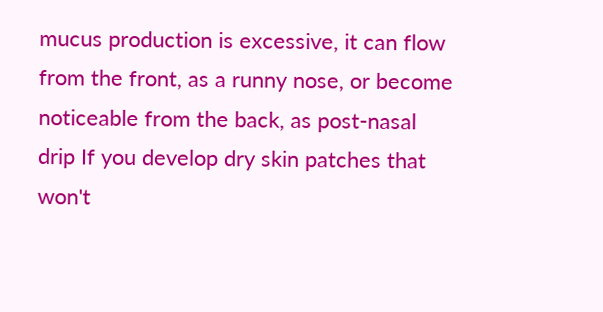mucus production is excessive, it can flow from the front, as a runny nose, or become noticeable from the back, as post-nasal drip If you develop dry skin patches that won't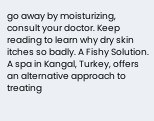go away by moisturizing, consult your doctor. Keep reading to learn why dry skin itches so badly. A Fishy Solution. A spa in Kangal, Turkey, offers an alternative approach to treating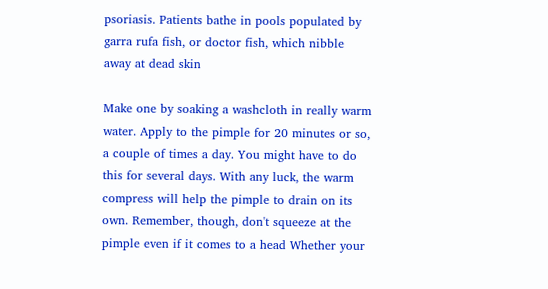psoriasis. Patients bathe in pools populated by garra rufa fish, or doctor fish, which nibble away at dead skin

Make one by soaking a washcloth in really warm water. Apply to the pimple for 20 minutes or so, a couple of times a day. You might have to do this for several days. With any luck, the warm compress will help the pimple to drain on its own. Remember, though, don't squeeze at the pimple even if it comes to a head Whether your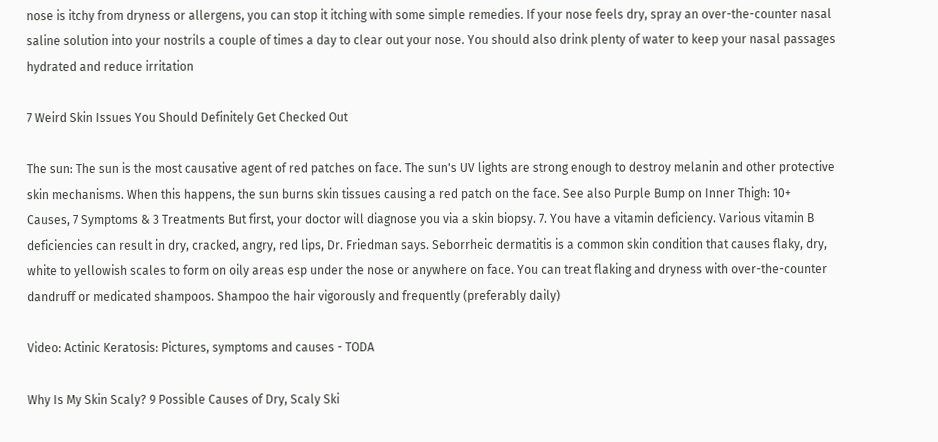nose is itchy from dryness or allergens, you can stop it itching with some simple remedies. If your nose feels dry, spray an over-the-counter nasal saline solution into your nostrils a couple of times a day to clear out your nose. You should also drink plenty of water to keep your nasal passages hydrated and reduce irritation

7 Weird Skin Issues You Should Definitely Get Checked Out

The sun: The sun is the most causative agent of red patches on face. The sun's UV lights are strong enough to destroy melanin and other protective skin mechanisms. When this happens, the sun burns skin tissues causing a red patch on the face. See also Purple Bump on Inner Thigh: 10+ Causes, 7 Symptoms & 3 Treatments But first, your doctor will diagnose you via a skin biopsy. 7. You have a vitamin deficiency. Various vitamin B deficiencies can result in dry, cracked, angry, red lips, Dr. Friedman says. Seborrheic dermatitis is a common skin condition that causes flaky, dry, white to yellowish scales to form on oily areas esp under the nose or anywhere on face. You can treat flaking and dryness with over-the-counter dandruff or medicated shampoos. Shampoo the hair vigorously and frequently (preferably daily)

Video: Actinic Keratosis: Pictures, symptoms and causes - TODA

Why Is My Skin Scaly? 9 Possible Causes of Dry, Scaly Ski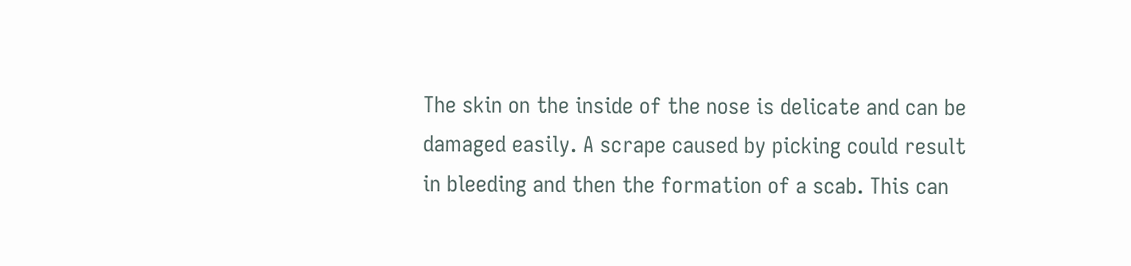The skin on the inside of the nose is delicate and can be damaged easily. A scrape caused by picking could result in bleeding and then the formation of a scab. This can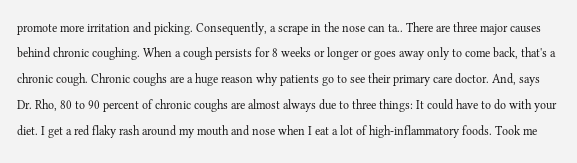promote more irritation and picking. Consequently, a scrape in the nose can ta.. There are three major causes behind chronic coughing. When a cough persists for 8 weeks or longer or goes away only to come back, that's a chronic cough. Chronic coughs are a huge reason why patients go to see their primary care doctor. And, says Dr. Rho, 80 to 90 percent of chronic coughs are almost always due to three things: It could have to do with your diet. I get a red flaky rash around my mouth and nose when I eat a lot of high-inflammatory foods. Took me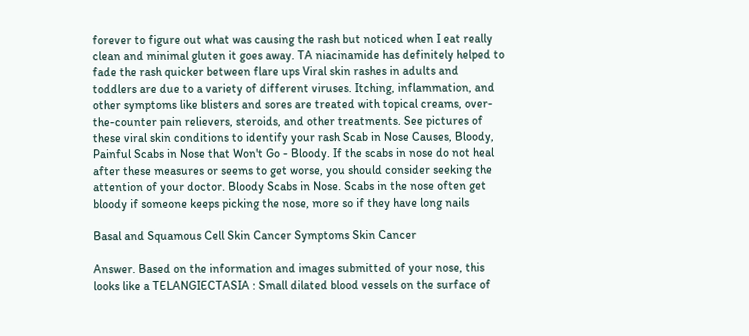forever to figure out what was causing the rash but noticed when I eat really clean and minimal gluten it goes away. TA niacinamide has definitely helped to fade the rash quicker between flare ups Viral skin rashes in adults and toddlers are due to a variety of different viruses. Itching, inflammation, and other symptoms like blisters and sores are treated with topical creams, over-the-counter pain relievers, steroids, and other treatments. See pictures of these viral skin conditions to identify your rash Scab in Nose Causes, Bloody, Painful Scabs in Nose that Won't Go - Bloody. If the scabs in nose do not heal after these measures or seems to get worse, you should consider seeking the attention of your doctor. Bloody Scabs in Nose. Scabs in the nose often get bloody if someone keeps picking the nose, more so if they have long nails

Basal and Squamous Cell Skin Cancer Symptoms Skin Cancer

Answer. Based on the information and images submitted of your nose, this looks like a TELANGIECTASIA : Small dilated blood vessels on the surface of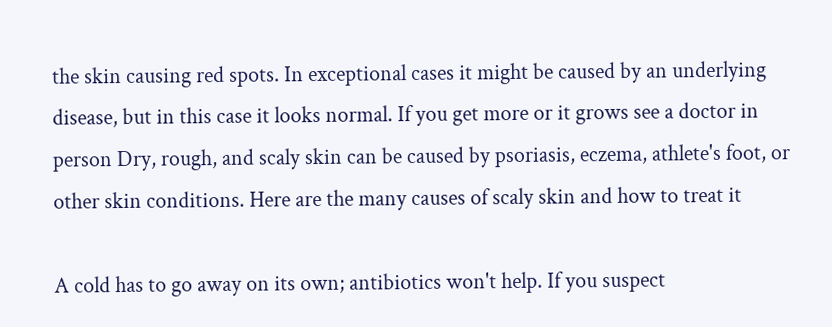the skin causing red spots. In exceptional cases it might be caused by an underlying disease, but in this case it looks normal. If you get more or it grows see a doctor in person Dry, rough, and scaly skin can be caused by psoriasis, eczema, athlete's foot, or other skin conditions. Here are the many causes of scaly skin and how to treat it

A cold has to go away on its own; antibiotics won't help. If you suspect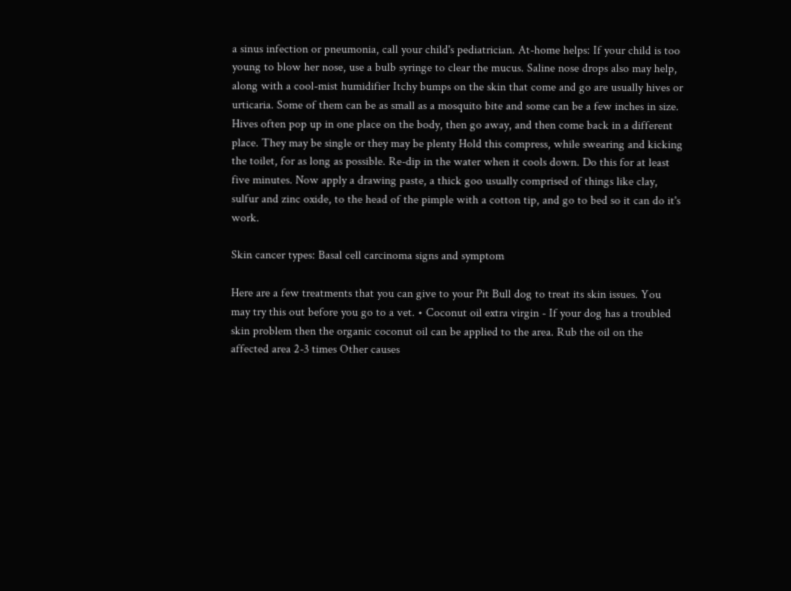a sinus infection or pneumonia, call your child's pediatrician. At-home helps: If your child is too young to blow her nose, use a bulb syringe to clear the mucus. Saline nose drops also may help, along with a cool-mist humidifier Itchy bumps on the skin that come and go are usually hives or urticaria. Some of them can be as small as a mosquito bite and some can be a few inches in size. Hives often pop up in one place on the body, then go away, and then come back in a different place. They may be single or they may be plenty Hold this compress, while swearing and kicking the toilet, for as long as possible. Re-dip in the water when it cools down. Do this for at least five minutes. Now apply a drawing paste, a thick goo usually comprised of things like clay, sulfur and zinc oxide, to the head of the pimple with a cotton tip, and go to bed so it can do it's work.

Skin cancer types: Basal cell carcinoma signs and symptom

Here are a few treatments that you can give to your Pit Bull dog to treat its skin issues. You may try this out before you go to a vet. • Coconut oil extra virgin - If your dog has a troubled skin problem then the organic coconut oil can be applied to the area. Rub the oil on the affected area 2-3 times Other causes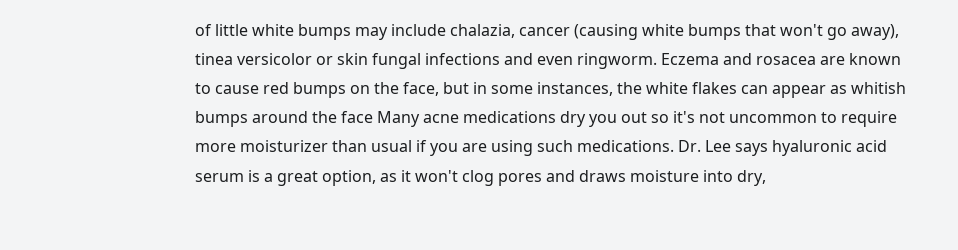of little white bumps may include chalazia, cancer (causing white bumps that won't go away), tinea versicolor or skin fungal infections and even ringworm. Eczema and rosacea are known to cause red bumps on the face, but in some instances, the white flakes can appear as whitish bumps around the face Many acne medications dry you out so it's not uncommon to require more moisturizer than usual if you are using such medications. Dr. Lee says hyaluronic acid serum is a great option, as it won't clog pores and draws moisture into dry,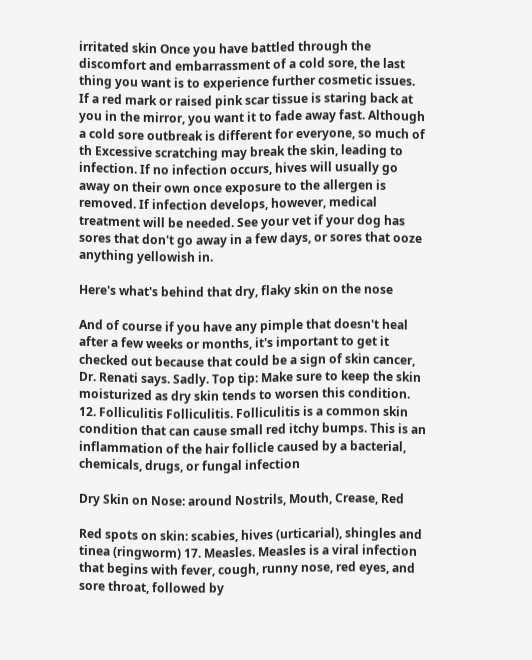irritated skin Once you have battled through the discomfort and embarrassment of a cold sore, the last thing you want is to experience further cosmetic issues. If a red mark or raised pink scar tissue is staring back at you in the mirror, you want it to fade away fast. Although a cold sore outbreak is different for everyone, so much of th Excessive scratching may break the skin, leading to infection. If no infection occurs, hives will usually go away on their own once exposure to the allergen is removed. If infection develops, however, medical treatment will be needed. See your vet if your dog has sores that don't go away in a few days, or sores that ooze anything yellowish in.

Here's what's behind that dry, flaky skin on the nose

And of course if you have any pimple that doesn't heal after a few weeks or months, it's important to get it checked out because that could be a sign of skin cancer, Dr. Renati says. Sadly. Top tip: Make sure to keep the skin moisturized as dry skin tends to worsen this condition. 12. Folliculitis Folliculitis. Folliculitis is a common skin condition that can cause small red itchy bumps. This is an inflammation of the hair follicle caused by a bacterial, chemicals, drugs, or fungal infection

Dry Skin on Nose: around Nostrils, Mouth, Crease, Red

Red spots on skin: scabies, hives (urticarial), shingles and tinea (ringworm) 17. Measles. Measles is a viral infection that begins with fever, cough, runny nose, red eyes, and sore throat, followed by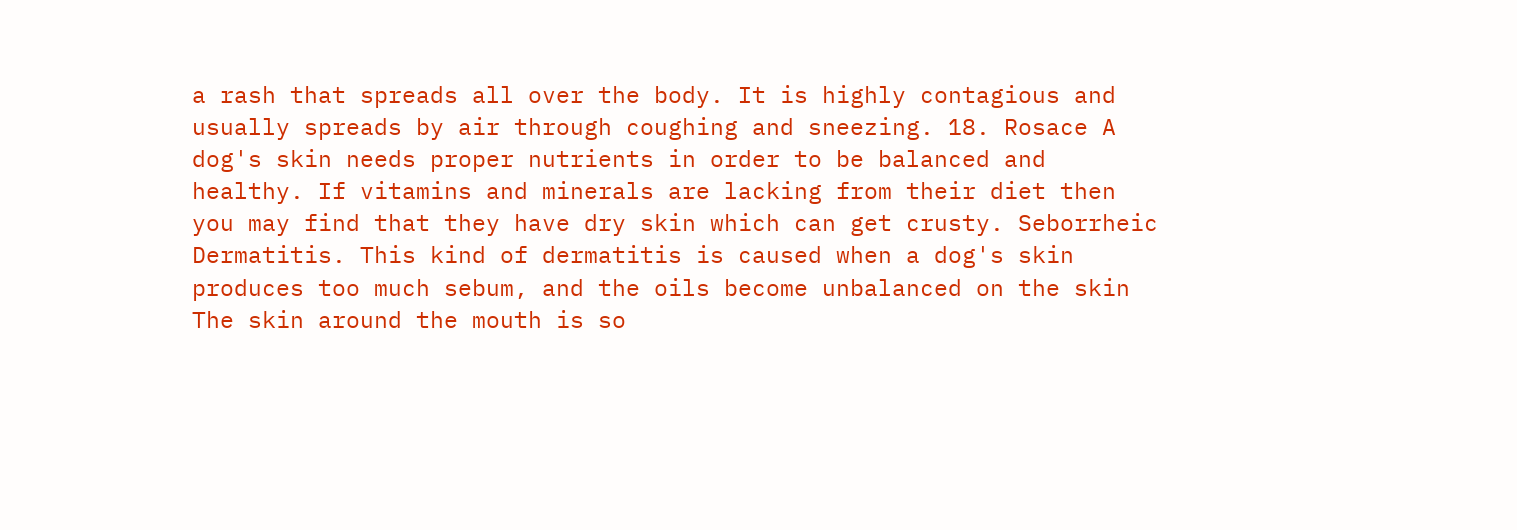a rash that spreads all over the body. It is highly contagious and usually spreads by air through coughing and sneezing. 18. Rosace A dog's skin needs proper nutrients in order to be balanced and healthy. If vitamins and minerals are lacking from their diet then you may find that they have dry skin which can get crusty. Seborrheic Dermatitis. This kind of dermatitis is caused when a dog's skin produces too much sebum, and the oils become unbalanced on the skin The skin around the mouth is so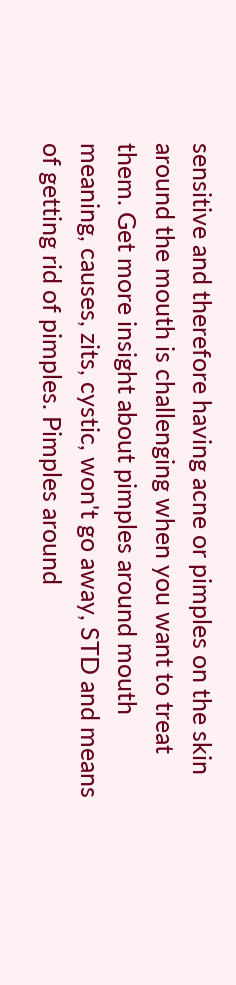sensitive and therefore having acne or pimples on the skin around the mouth is challenging when you want to treat them. Get more insight about pimples around mouth meaning, causes, zits, cystic, won't go away, STD and means of getting rid of pimples. Pimples around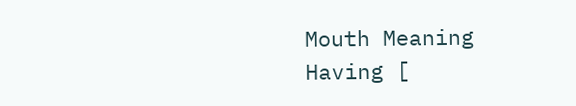Mouth Meaning Having [